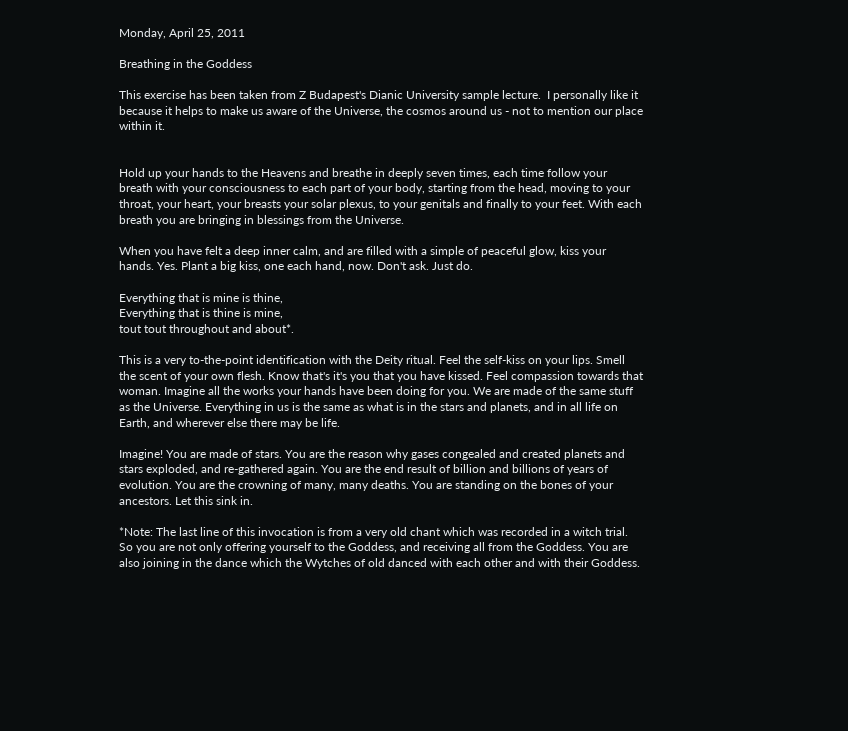Monday, April 25, 2011

Breathing in the Goddess

This exercise has been taken from Z Budapest's Dianic University sample lecture.  I personally like it because it helps to make us aware of the Universe, the cosmos around us - not to mention our place within it.


Hold up your hands to the Heavens and breathe in deeply seven times, each time follow your breath with your consciousness to each part of your body, starting from the head, moving to your throat, your heart, your breasts your solar plexus, to your genitals and finally to your feet. With each breath you are bringing in blessings from the Universe.

When you have felt a deep inner calm, and are filled with a simple of peaceful glow, kiss your hands. Yes. Plant a big kiss, one each hand, now. Don't ask. Just do.

Everything that is mine is thine,
Everything that is thine is mine,
tout tout throughout and about*.

This is a very to-the-point identification with the Deity ritual. Feel the self-kiss on your lips. Smell the scent of your own flesh. Know that's it's you that you have kissed. Feel compassion towards that woman. Imagine all the works your hands have been doing for you. We are made of the same stuff as the Universe. Everything in us is the same as what is in the stars and planets, and in all life on Earth, and wherever else there may be life.

Imagine! You are made of stars. You are the reason why gases congealed and created planets and stars exploded, and re-gathered again. You are the end result of billion and billions of years of evolution. You are the crowning of many, many deaths. You are standing on the bones of your ancestors. Let this sink in.

*Note: The last line of this invocation is from a very old chant which was recorded in a witch trial. So you are not only offering yourself to the Goddess, and receiving all from the Goddess. You are also joining in the dance which the Wytches of old danced with each other and with their Goddess.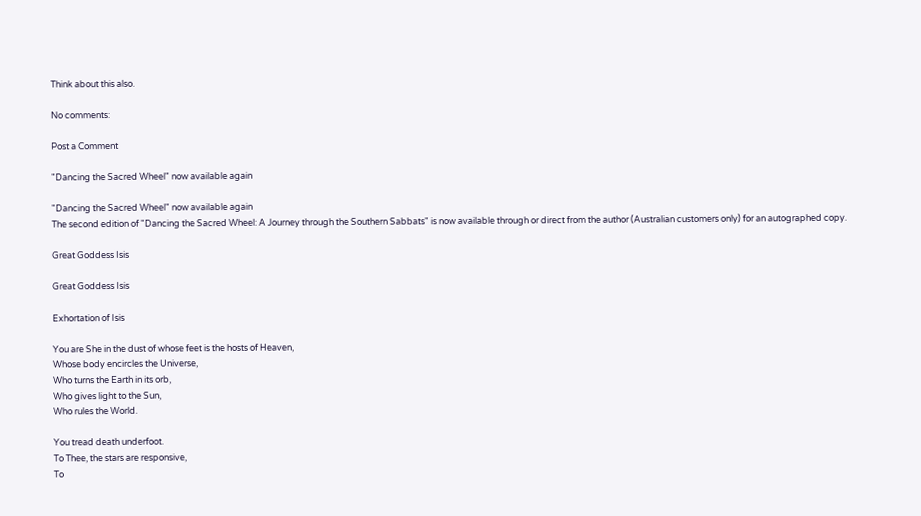Think about this also.

No comments:

Post a Comment

"Dancing the Sacred Wheel" now available again

"Dancing the Sacred Wheel" now available again
The second edition of "Dancing the Sacred Wheel: A Journey through the Southern Sabbats" is now available through or direct from the author (Australian customers only) for an autographed copy.

Great Goddess Isis

Great Goddess Isis

Exhortation of Isis

You are She in the dust of whose feet is the hosts of Heaven,
Whose body encircles the Universe,
Who turns the Earth in its orb,
Who gives light to the Sun,
Who rules the World.

You tread death underfoot.
To Thee, the stars are responsive,
To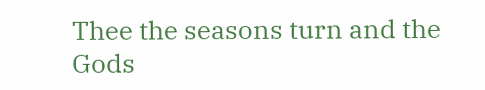Thee the seasons turn and the Gods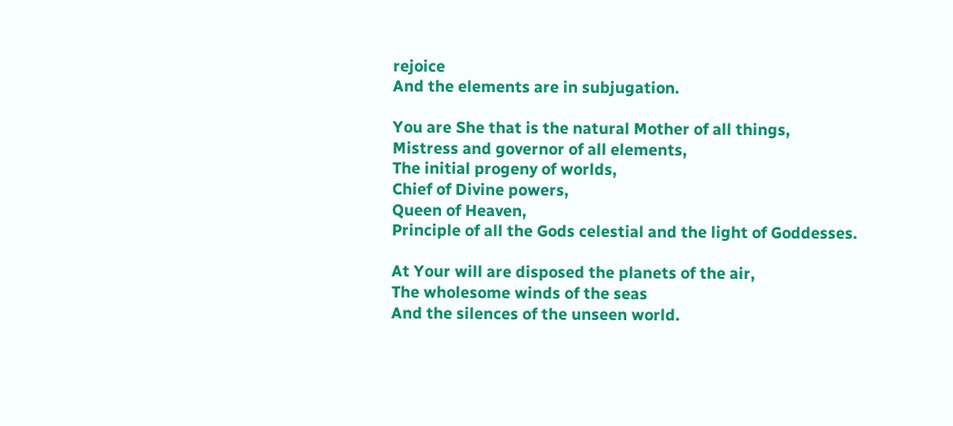rejoice
And the elements are in subjugation.

You are She that is the natural Mother of all things,
Mistress and governor of all elements,
The initial progeny of worlds,
Chief of Divine powers,
Queen of Heaven,
Principle of all the Gods celestial and the light of Goddesses.

At Your will are disposed the planets of the air,
The wholesome winds of the seas
And the silences of the unseen world.